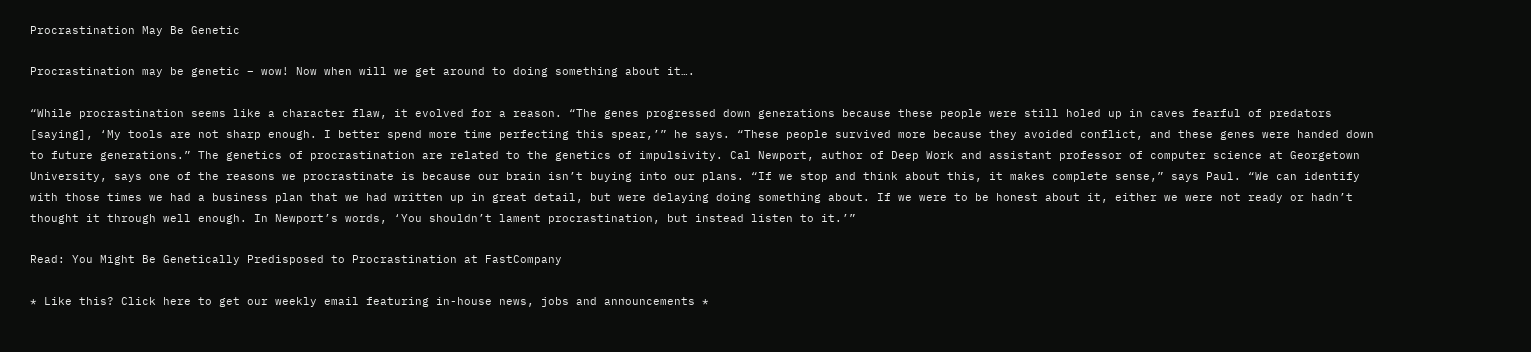Procrastination May Be Genetic

Procrastination may be genetic – wow! Now when will we get around to doing something about it….

“While procrastination seems like a character flaw, it evolved for a reason. “The genes progressed down generations because these people were still holed up in caves fearful of predators [saying], ‘My tools are not sharp enough. I better spend more time perfecting this spear,’” he says. “These people survived more because they avoided conflict, and these genes were handed down to future generations.” The genetics of procrastination are related to the genetics of impulsivity. Cal Newport, author of Deep Work and assistant professor of computer science at Georgetown University, says one of the reasons we procrastinate is because our brain isn’t buying into our plans. “If we stop and think about this, it makes complete sense,” says Paul. “We can identify with those times we had a business plan that we had written up in great detail, but were delaying doing something about. If we were to be honest about it, either we were not ready or hadn’t thought it through well enough. In Newport’s words, ‘You shouldn’t lament procrastination, but instead listen to it.’”

Read: You Might Be Genetically Predisposed to Procrastination at FastCompany

* Like this? Click here to get our weekly email featuring in-house news, jobs and announcements *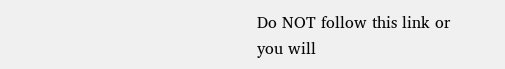Do NOT follow this link or you will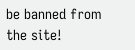be banned from the site!